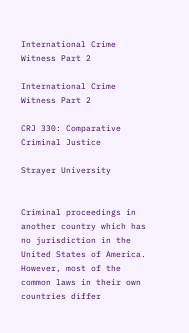International Crime Witness Part 2

International Crime Witness Part 2

CRJ 330: Comparative Criminal Justice

Strayer University


Criminal proceedings in another country which has no jurisdiction in the United States of America. However, most of the common laws in their own countries differ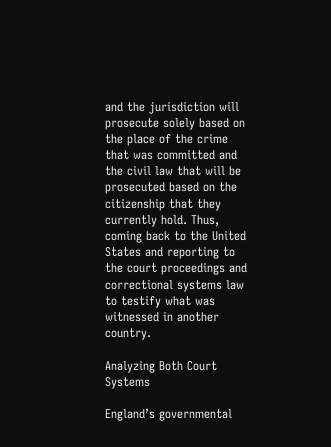and the jurisdiction will prosecute solely based on the place of the crime that was committed and the civil law that will be prosecuted based on the citizenship that they currently hold. Thus, coming back to the United States and reporting to the court proceedings and correctional systems law to testify what was witnessed in another country.

Analyzing Both Court Systems

England’s governmental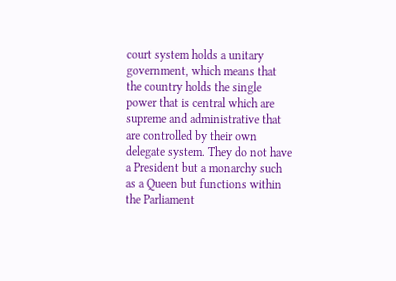court system holds a unitary government, which means that the country holds the single power that is central which are supreme and administrative that are controlled by their own delegate system. They do not have a President but a monarchy such as a Queen but functions within the Parliament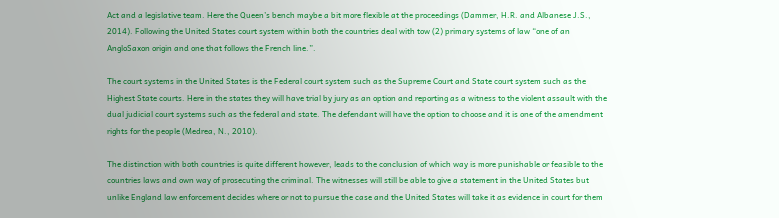Act and a legislative team. Here the Queen’s bench maybe a bit more flexible at the proceedings (Dammer, H.R. and Albanese J.S., 2014). Following the United States court system within both the countries deal with tow (2) primary systems of law “one of an AngloSaxon origin and one that follows the French line.”.

The court systems in the United States is the Federal court system such as the Supreme Court and State court system such as the Highest State courts. Here in the states they will have trial by jury as an option and reporting as a witness to the violent assault with the dual judicial court systems such as the federal and state. The defendant will have the option to choose and it is one of the amendment rights for the people (Medrea, N., 2010).

The distinction with both countries is quite different however, leads to the conclusion of which way is more punishable or feasible to the countries laws and own way of prosecuting the criminal. The witnesses will still be able to give a statement in the United States but unlike England law enforcement decides where or not to pursue the case and the United States will take it as evidence in court for them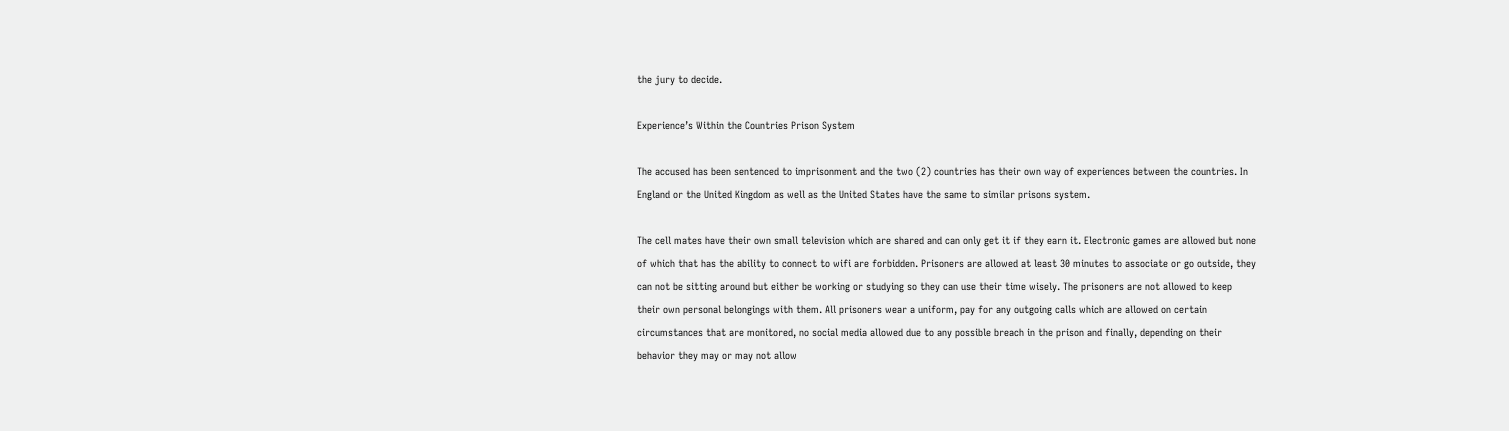the jury to decide.

Experience’s Within the Countries Prison System

The accused has been sentenced to imprisonment and the two (2) countries has their own way of experiences between the countries. In England or the United Kingdom as well as the United States have the same to similar prisons system.

The cell mates have their own small television which are shared and can only get it if they earn it. Electronic games are allowed but none of which that has the ability to connect to wifi are forbidden. Prisoners are allowed at least 30 minutes to associate or go outside, they can not be sitting around but either be working or studying so they can use their time wisely. The prisoners are not allowed to keep their own personal belongings with them. All prisoners wear a uniform, pay for any outgoing calls which are allowed on certain circumstances that are monitored, no social media allowed due to any possible breach in the prison and finally, depending on their behavior they may or may not allow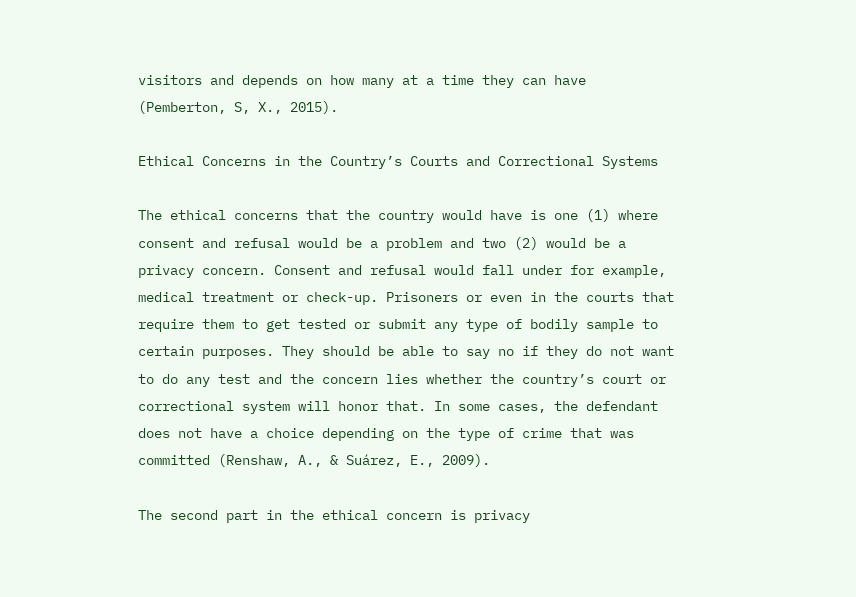visitors and depends on how many at a time they can have (Pemberton, S, X., 2015).

Ethical Concerns in the Country’s Courts and Correctional Systems

The ethical concerns that the country would have is one (1) where consent and refusal would be a problem and two (2) would be a privacy concern. Consent and refusal would fall under for example, medical treatment or check-up. Prisoners or even in the courts that require them to get tested or submit any type of bodily sample to certain purposes. They should be able to say no if they do not want to do any test and the concern lies whether the country’s court or correctional system will honor that. In some cases, the defendant does not have a choice depending on the type of crime that was committed (Renshaw, A., & Suárez, E., 2009).

The second part in the ethical concern is privacy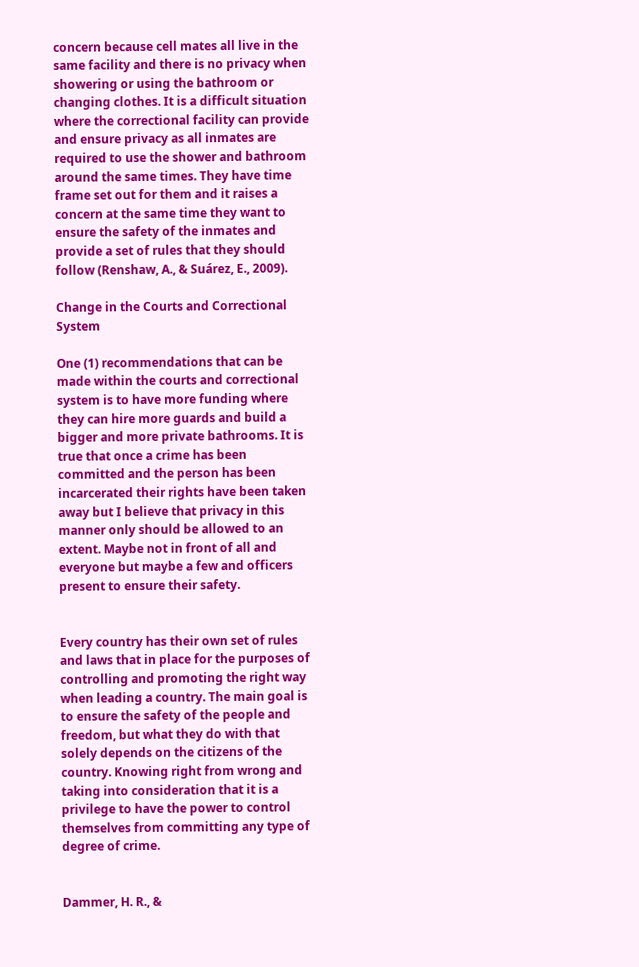concern because cell mates all live in the same facility and there is no privacy when showering or using the bathroom or changing clothes. It is a difficult situation where the correctional facility can provide and ensure privacy as all inmates are required to use the shower and bathroom around the same times. They have time frame set out for them and it raises a concern at the same time they want to ensure the safety of the inmates and provide a set of rules that they should follow (Renshaw, A., & Suárez, E., 2009).

Change in the Courts and Correctional System

One (1) recommendations that can be made within the courts and correctional system is to have more funding where they can hire more guards and build a bigger and more private bathrooms. It is true that once a crime has been committed and the person has been incarcerated their rights have been taken away but I believe that privacy in this manner only should be allowed to an extent. Maybe not in front of all and everyone but maybe a few and officers present to ensure their safety.


Every country has their own set of rules and laws that in place for the purposes of controlling and promoting the right way when leading a country. The main goal is to ensure the safety of the people and freedom, but what they do with that solely depends on the citizens of the country. Knowing right from wrong and taking into consideration that it is a privilege to have the power to control themselves from committing any type of degree of crime.


Dammer, H. R., &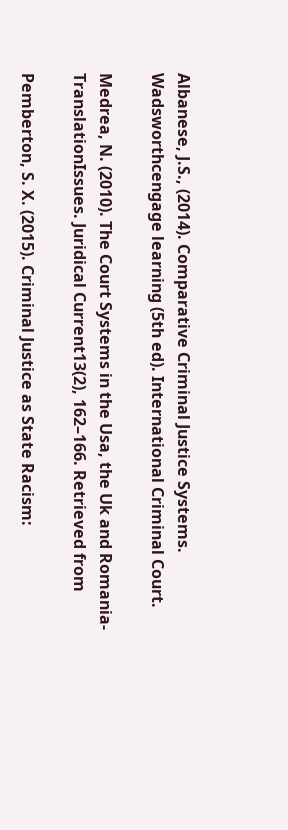Albanese, J.S., (2014). Comparative Criminal Justice Systems. Wadsworthcengage learning (5th ed). International Criminal Court.

Medrea, N. (2010). The Court Systems in the Usa, the Uk and Romania- TranslationIssues. Juridical Current13(2), 162–166. Retrieved from

Pemberton, S. X. (2015). Criminal Justice as State Racism: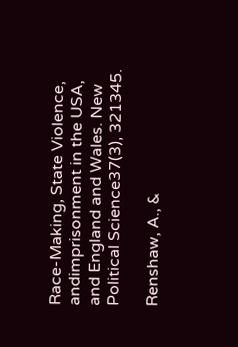Race-Making, State Violence, andimprisonment in the USA, and England and Wales. New Political Science37(3), 321345.

Renshaw, A., &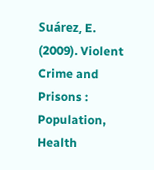Suárez, E. (2009). Violent Crime and Prisons : Population, Health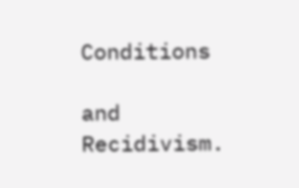Conditions

and Recidivism.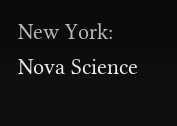New York: Nova Science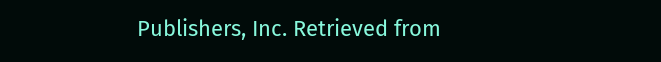Publishers, Inc. Retrieved from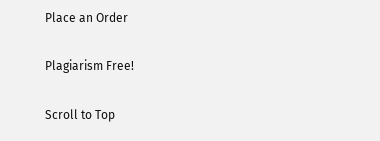Place an Order

Plagiarism Free!

Scroll to Top